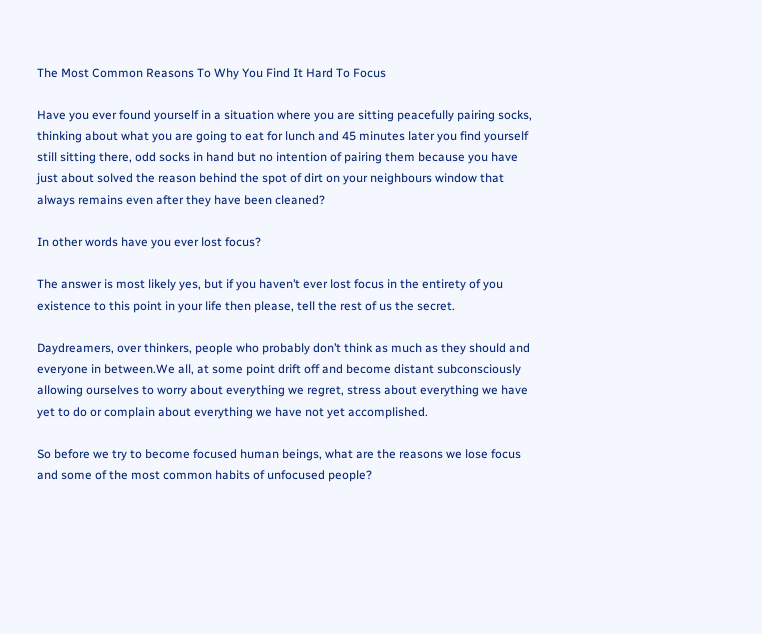The Most Common Reasons To Why You Find It Hard To Focus

Have you ever found yourself in a situation where you are sitting peacefully pairing socks, thinking about what you are going to eat for lunch and 45 minutes later you find yourself still sitting there, odd socks in hand but no intention of pairing them because you have just about solved the reason behind the spot of dirt on your neighbours window that always remains even after they have been cleaned?

In other words have you ever lost focus?

The answer is most likely yes, but if you haven’t ever lost focus in the entirety of you existence to this point in your life then please, tell the rest of us the secret.

Daydreamers, over thinkers, people who probably don’t think as much as they should and everyone in between.We all, at some point drift off and become distant subconsciously allowing ourselves to worry about everything we regret, stress about everything we have yet to do or complain about everything we have not yet accomplished.

So before we try to become focused human beings, what are the reasons we lose focus and some of the most common habits of unfocused people?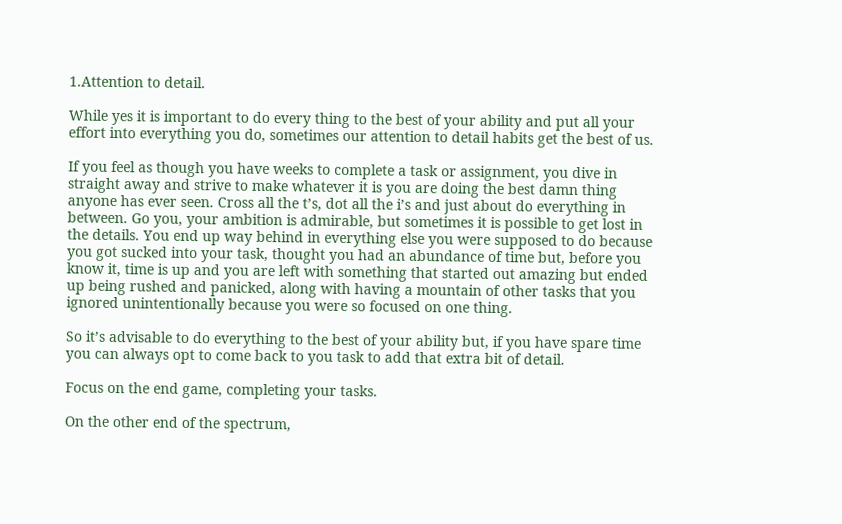1.Attention to detail.

While yes it is important to do every thing to the best of your ability and put all your effort into everything you do, sometimes our attention to detail habits get the best of us.

If you feel as though you have weeks to complete a task or assignment, you dive in straight away and strive to make whatever it is you are doing the best damn thing anyone has ever seen. Cross all the t’s, dot all the i’s and just about do everything in between. Go you, your ambition is admirable, but sometimes it is possible to get lost in the details. You end up way behind in everything else you were supposed to do because you got sucked into your task, thought you had an abundance of time but, before you know it, time is up and you are left with something that started out amazing but ended up being rushed and panicked, along with having a mountain of other tasks that you ignored unintentionally because you were so focused on one thing.

So it’s advisable to do everything to the best of your ability but, if you have spare time you can always opt to come back to you task to add that extra bit of detail.

Focus on the end game, completing your tasks.

On the other end of the spectrum,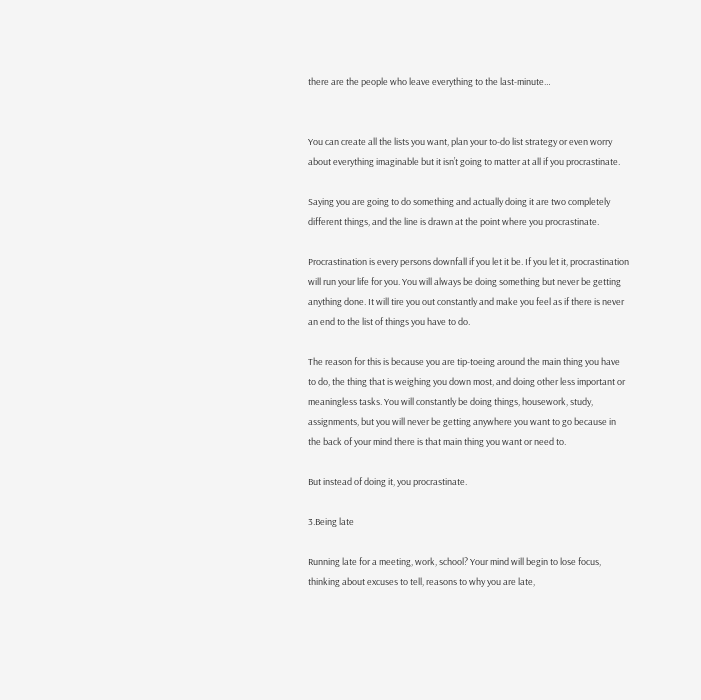there are the people who leave everything to the last-minute…


You can create all the lists you want, plan your to-do list strategy or even worry about everything imaginable but it isn’t going to matter at all if you procrastinate.

Saying you are going to do something and actually doing it are two completely different things, and the line is drawn at the point where you procrastinate.

Procrastination is every persons downfall if you let it be. If you let it, procrastination will run your life for you. You will always be doing something but never be getting anything done. It will tire you out constantly and make you feel as if there is never an end to the list of things you have to do.

The reason for this is because you are tip-toeing around the main thing you have to do, the thing that is weighing you down most, and doing other less important or meaningless tasks. You will constantly be doing things, housework, study, assignments, but you will never be getting anywhere you want to go because in the back of your mind there is that main thing you want or need to.

But instead of doing it, you procrastinate.

3.Being late

Running late for a meeting, work, school? Your mind will begin to lose focus, thinking about excuses to tell, reasons to why you are late,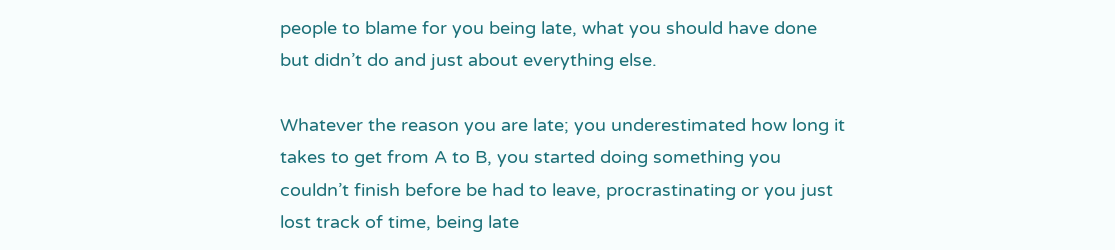people to blame for you being late, what you should have done but didn’t do and just about everything else.

Whatever the reason you are late; you underestimated how long it takes to get from A to B, you started doing something you couldn’t finish before be had to leave, procrastinating or you just lost track of time, being late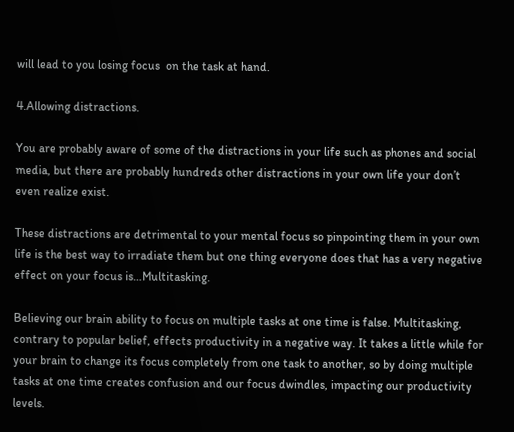will lead to you losing focus  on the task at hand.

4.Allowing distractions.

You are probably aware of some of the distractions in your life such as phones and social media, but there are probably hundreds other distractions in your own life your don’t even realize exist.

These distractions are detrimental to your mental focus so pinpointing them in your own life is the best way to irradiate them but one thing everyone does that has a very negative effect on your focus is…Multitasking.

Believing our brain ability to focus on multiple tasks at one time is false. Multitasking, contrary to popular belief, effects productivity in a negative way. It takes a little while for your brain to change its focus completely from one task to another, so by doing multiple tasks at one time creates confusion and our focus dwindles, impacting our productivity levels.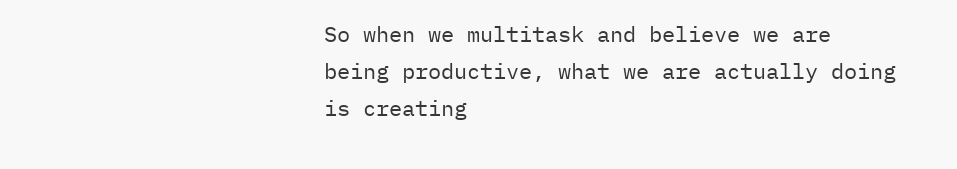So when we multitask and believe we are being productive, what we are actually doing is creating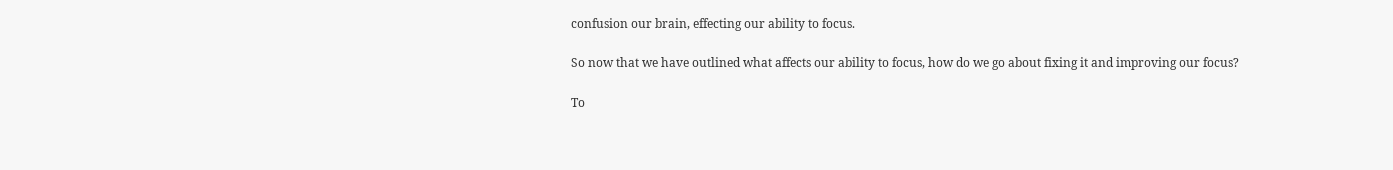confusion our brain, effecting our ability to focus.

So now that we have outlined what affects our ability to focus, how do we go about fixing it and improving our focus?

To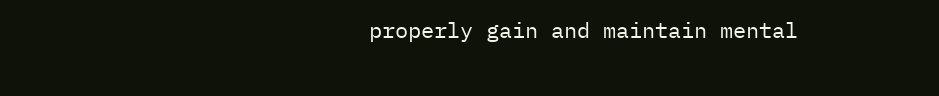properly gain and maintain mental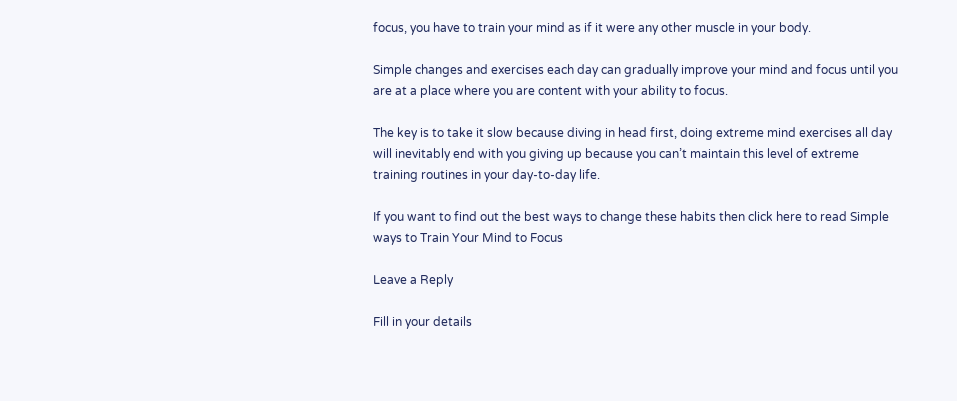focus, you have to train your mind as if it were any other muscle in your body.

Simple changes and exercises each day can gradually improve your mind and focus until you are at a place where you are content with your ability to focus.

The key is to take it slow because diving in head first, doing extreme mind exercises all day will inevitably end with you giving up because you can’t maintain this level of extreme training routines in your day-to-day life.

If you want to find out the best ways to change these habits then click here to read Simple ways to Train Your Mind to Focus

Leave a Reply

Fill in your details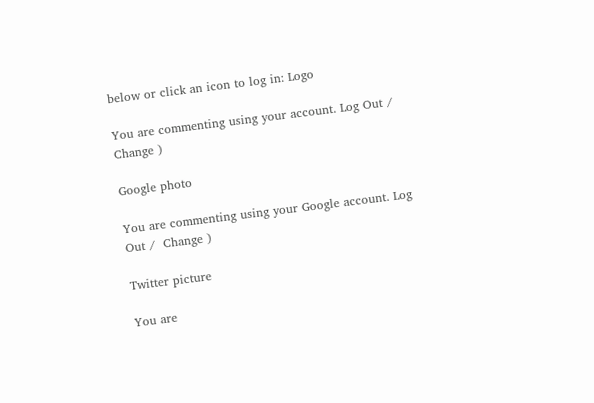below or click an icon to log in: Logo

You are commenting using your account. Log Out /  Change )

Google photo

You are commenting using your Google account. Log Out /  Change )

Twitter picture

You are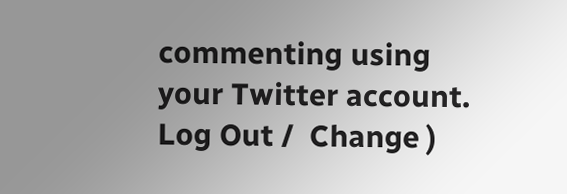commenting using your Twitter account. Log Out /  Change )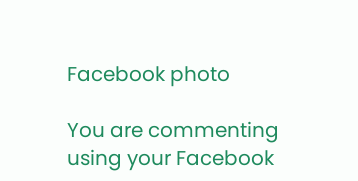Facebook photo

You are commenting using your Facebook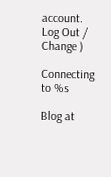account. Log Out /  Change )

Connecting to %s

Blog at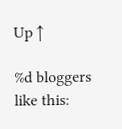Up ↑

%d bloggers like this: